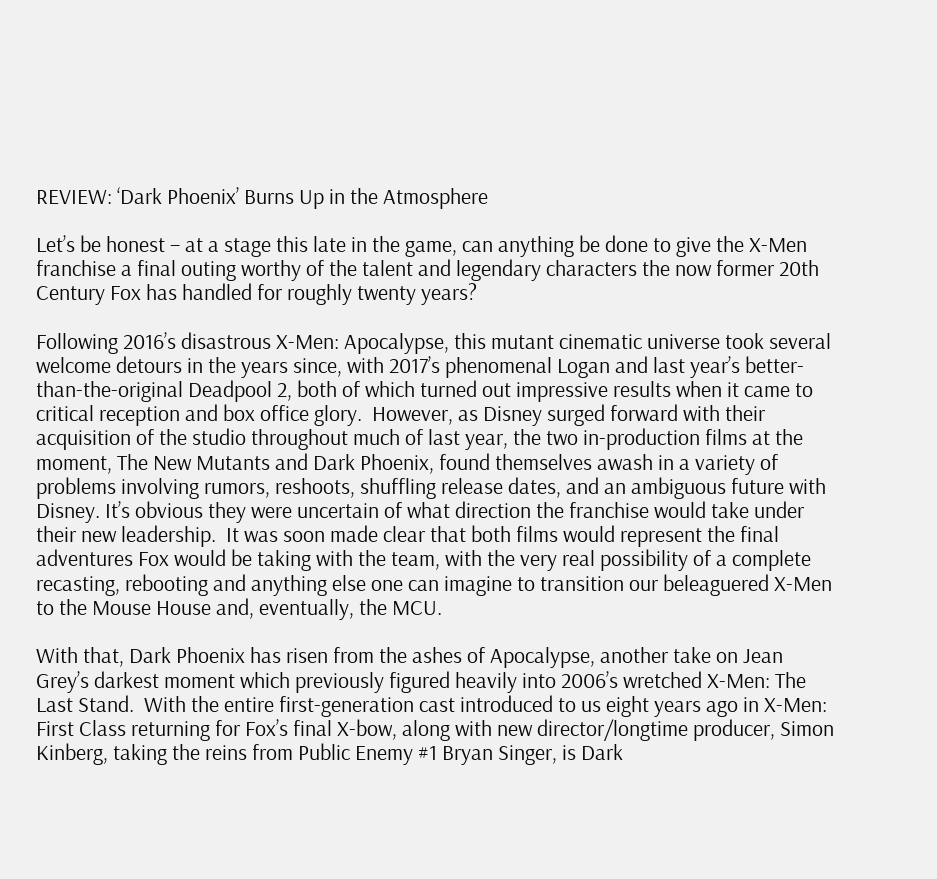REVIEW: ‘Dark Phoenix’ Burns Up in the Atmosphere

Let’s be honest – at a stage this late in the game, can anything be done to give the X-Men franchise a final outing worthy of the talent and legendary characters the now former 20th Century Fox has handled for roughly twenty years?

Following 2016’s disastrous X-Men: Apocalypse, this mutant cinematic universe took several welcome detours in the years since, with 2017’s phenomenal Logan and last year’s better-than-the-original Deadpool 2, both of which turned out impressive results when it came to critical reception and box office glory.  However, as Disney surged forward with their acquisition of the studio throughout much of last year, the two in-production films at the moment, The New Mutants and Dark Phoenix, found themselves awash in a variety of problems involving rumors, reshoots, shuffling release dates, and an ambiguous future with Disney. It’s obvious they were uncertain of what direction the franchise would take under their new leadership.  It was soon made clear that both films would represent the final adventures Fox would be taking with the team, with the very real possibility of a complete recasting, rebooting and anything else one can imagine to transition our beleaguered X-Men to the Mouse House and, eventually, the MCU.

With that, Dark Phoenix has risen from the ashes of Apocalypse, another take on Jean Grey’s darkest moment which previously figured heavily into 2006’s wretched X-Men: The Last Stand.  With the entire first-generation cast introduced to us eight years ago in X-Men: First Class returning for Fox’s final X-bow, along with new director/longtime producer, Simon Kinberg, taking the reins from Public Enemy #1 Bryan Singer, is Dark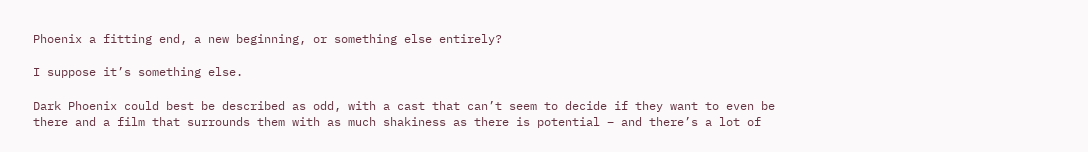Phoenix a fitting end, a new beginning, or something else entirely?

I suppose it’s something else.

Dark Phoenix could best be described as odd, with a cast that can’t seem to decide if they want to even be there and a film that surrounds them with as much shakiness as there is potential – and there’s a lot of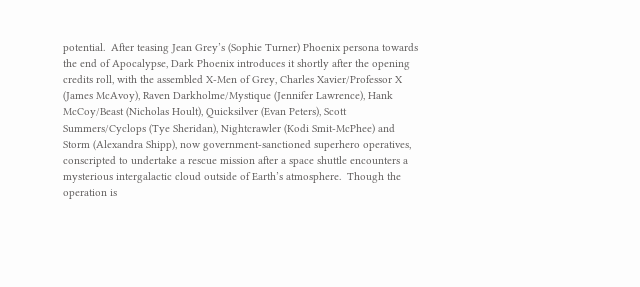potential.  After teasing Jean Grey’s (Sophie Turner) Phoenix persona towards the end of Apocalypse, Dark Phoenix introduces it shortly after the opening credits roll, with the assembled X-Men of Grey, Charles Xavier/Professor X (James McAvoy), Raven Darkholme/Mystique (Jennifer Lawrence), Hank McCoy/Beast (Nicholas Hoult), Quicksilver (Evan Peters), Scott Summers/Cyclops (Tye Sheridan), Nightcrawler (Kodi Smit-McPhee) and Storm (Alexandra Shipp), now government-sanctioned superhero operatives, conscripted to undertake a rescue mission after a space shuttle encounters a mysterious intergalactic cloud outside of Earth’s atmosphere.  Though the operation is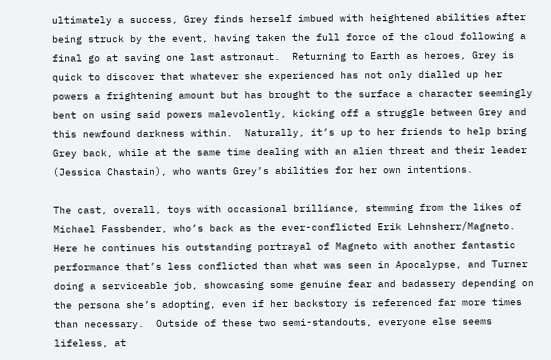ultimately a success, Grey finds herself imbued with heightened abilities after being struck by the event, having taken the full force of the cloud following a final go at saving one last astronaut.  Returning to Earth as heroes, Grey is quick to discover that whatever she experienced has not only dialled up her powers a frightening amount but has brought to the surface a character seemingly bent on using said powers malevolently, kicking off a struggle between Grey and this newfound darkness within.  Naturally, it’s up to her friends to help bring Grey back, while at the same time dealing with an alien threat and their leader (Jessica Chastain), who wants Grey’s abilities for her own intentions.

The cast, overall, toys with occasional brilliance, stemming from the likes of Michael Fassbender, who’s back as the ever-conflicted Erik Lehnsherr/Magneto. Here he continues his outstanding portrayal of Magneto with another fantastic performance that’s less conflicted than what was seen in Apocalypse, and Turner doing a serviceable job, showcasing some genuine fear and badassery depending on the persona she’s adopting, even if her backstory is referenced far more times than necessary.  Outside of these two semi-standouts, everyone else seems lifeless, at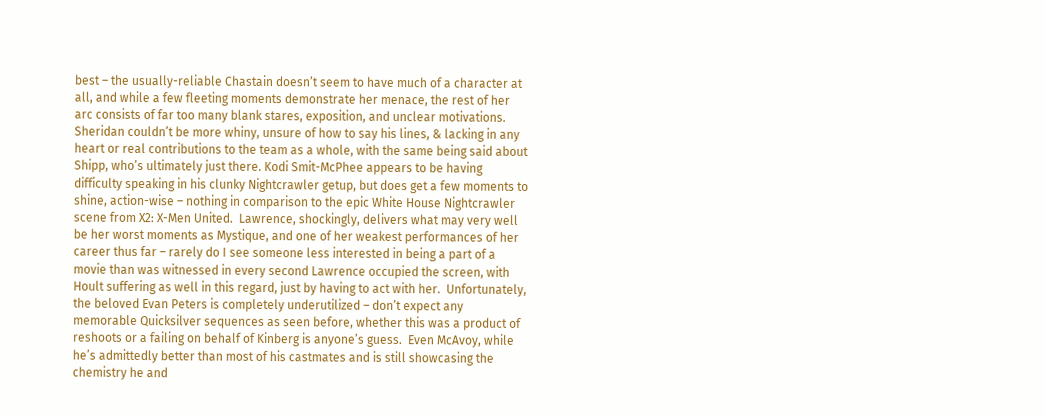best – the usually-reliable Chastain doesn’t seem to have much of a character at all, and while a few fleeting moments demonstrate her menace, the rest of her arc consists of far too many blank stares, exposition, and unclear motivations.  Sheridan couldn’t be more whiny, unsure of how to say his lines, & lacking in any heart or real contributions to the team as a whole, with the same being said about Shipp, who’s ultimately just there. Kodi Smit-McPhee appears to be having difficulty speaking in his clunky Nightcrawler getup, but does get a few moments to shine, action-wise – nothing in comparison to the epic White House Nightcrawler scene from X2: X-Men United.  Lawrence, shockingly, delivers what may very well be her worst moments as Mystique, and one of her weakest performances of her career thus far – rarely do I see someone less interested in being a part of a movie than was witnessed in every second Lawrence occupied the screen, with Hoult suffering as well in this regard, just by having to act with her.  Unfortunately, the beloved Evan Peters is completely underutilized – don’t expect any memorable Quicksilver sequences as seen before, whether this was a product of reshoots or a failing on behalf of Kinberg is anyone’s guess.  Even McAvoy, while he’s admittedly better than most of his castmates and is still showcasing the chemistry he and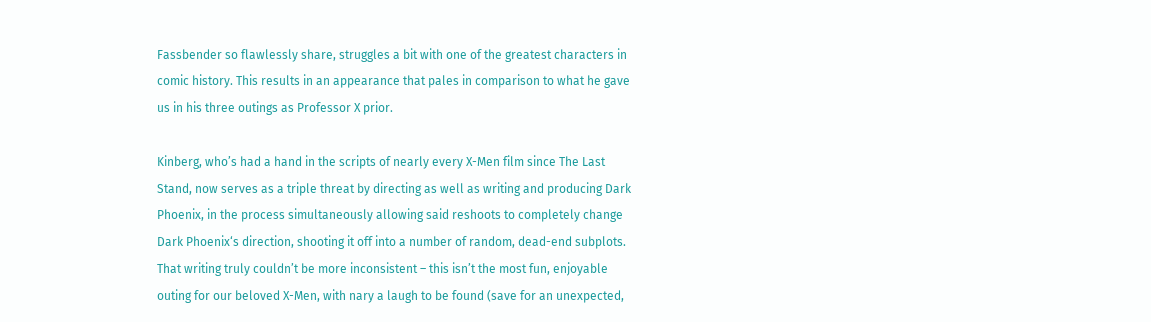Fassbender so flawlessly share, struggles a bit with one of the greatest characters in comic history. This results in an appearance that pales in comparison to what he gave us in his three outings as Professor X prior.

Kinberg, who’s had a hand in the scripts of nearly every X-Men film since The Last Stand, now serves as a triple threat by directing as well as writing and producing Dark Phoenix, in the process simultaneously allowing said reshoots to completely change Dark Phoenix‘s direction, shooting it off into a number of random, dead-end subplots.  That writing truly couldn’t be more inconsistent – this isn’t the most fun, enjoyable outing for our beloved X-Men, with nary a laugh to be found (save for an unexpected,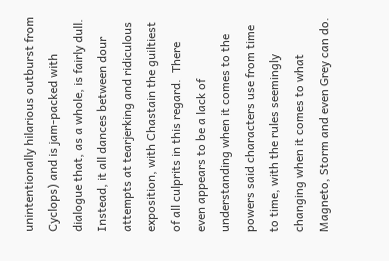unintentionally hilarious outburst from Cyclops) and is jam-packed with dialogue that, as a whole, is fairly dull.  Instead, it all dances between dour attempts at tearjerking and ridiculous exposition, with Chastain the guiltiest of all culprits in this regard.  There even appears to be a lack of understanding when it comes to the powers said characters use from time to time, with the rules seemingly changing when it comes to what Magneto, Storm and even Grey can do.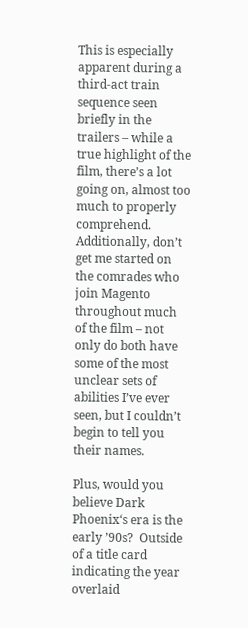This is especially apparent during a third-act train sequence seen briefly in the trailers – while a true highlight of the film, there’s a lot going on, almost too much to properly comprehend.  Additionally, don’t get me started on the comrades who join Magento throughout much of the film – not only do both have some of the most unclear sets of abilities I’ve ever seen, but I couldn’t begin to tell you their names.

Plus, would you believe Dark Phoenix‘s era is the early ’90s?  Outside of a title card indicating the year overlaid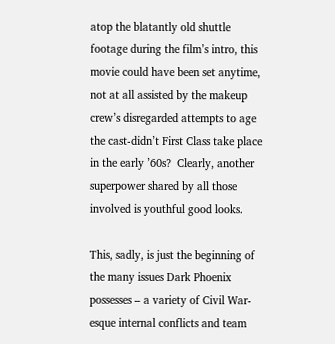atop the blatantly old shuttle footage during the film’s intro, this movie could have been set anytime, not at all assisted by the makeup crew’s disregarded attempts to age the cast-didn’t First Class take place in the early ’60s?  Clearly, another superpower shared by all those involved is youthful good looks.

This, sadly, is just the beginning of the many issues Dark Phoenix possesses – a variety of Civil War-esque internal conflicts and team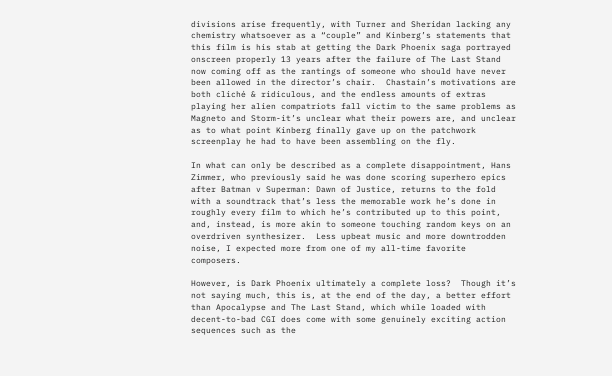divisions arise frequently, with Turner and Sheridan lacking any chemistry whatsoever as a “couple” and Kinberg’s statements that this film is his stab at getting the Dark Phoenix saga portrayed onscreen properly 13 years after the failure of The Last Stand now coming off as the rantings of someone who should have never been allowed in the director’s chair.  Chastain’s motivations are both cliché & ridiculous, and the endless amounts of extras playing her alien compatriots fall victim to the same problems as Magneto and Storm-it’s unclear what their powers are, and unclear as to what point Kinberg finally gave up on the patchwork screenplay he had to have been assembling on the fly.

In what can only be described as a complete disappointment, Hans Zimmer, who previously said he was done scoring superhero epics after Batman v Superman: Dawn of Justice, returns to the fold with a soundtrack that’s less the memorable work he’s done in roughly every film to which he’s contributed up to this point, and, instead, is more akin to someone touching random keys on an overdriven synthesizer.  Less upbeat music and more downtrodden noise, I expected more from one of my all-time favorite composers.

However, is Dark Phoenix ultimately a complete loss?  Though it’s not saying much, this is, at the end of the day, a better effort than Apocalypse and The Last Stand, which while loaded with decent-to-bad CGI does come with some genuinely exciting action sequences such as the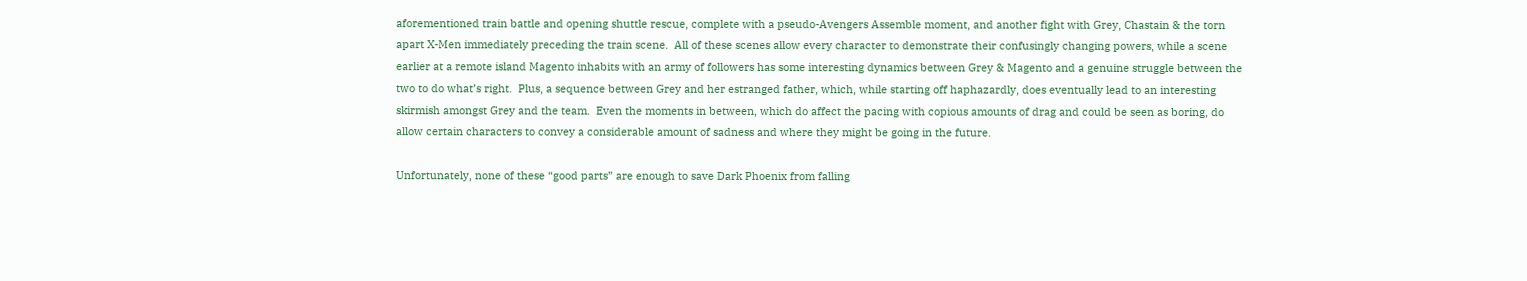aforementioned train battle and opening shuttle rescue, complete with a pseudo-Avengers Assemble moment, and another fight with Grey, Chastain & the torn apart X-Men immediately preceding the train scene.  All of these scenes allow every character to demonstrate their confusingly changing powers, while a scene earlier at a remote island Magento inhabits with an army of followers has some interesting dynamics between Grey & Magento and a genuine struggle between the two to do what’s right.  Plus, a sequence between Grey and her estranged father, which, while starting off haphazardly, does eventually lead to an interesting skirmish amongst Grey and the team.  Even the moments in between, which do affect the pacing with copious amounts of drag and could be seen as boring, do allow certain characters to convey a considerable amount of sadness and where they might be going in the future.

Unfortunately, none of these “good parts” are enough to save Dark Phoenix from falling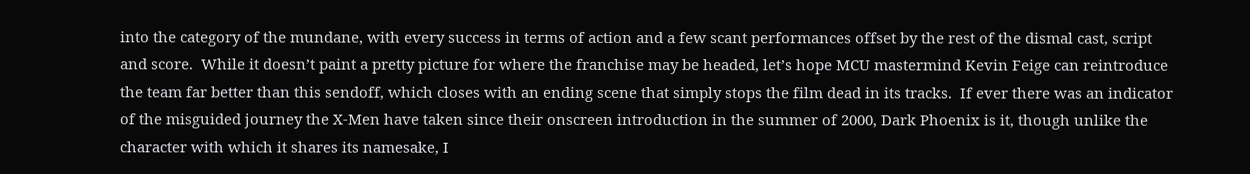into the category of the mundane, with every success in terms of action and a few scant performances offset by the rest of the dismal cast, script and score.  While it doesn’t paint a pretty picture for where the franchise may be headed, let’s hope MCU mastermind Kevin Feige can reintroduce the team far better than this sendoff, which closes with an ending scene that simply stops the film dead in its tracks.  If ever there was an indicator of the misguided journey the X-Men have taken since their onscreen introduction in the summer of 2000, Dark Phoenix is it, though unlike the character with which it shares its namesake, I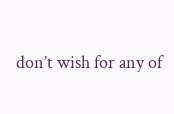don’t wish for any of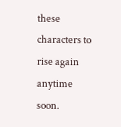these characters to rise again anytime soon.